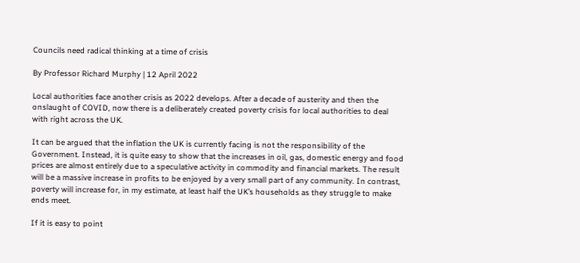Councils need radical thinking at a time of crisis

By Professor Richard Murphy | 12 April 2022

Local authorities face another crisis as 2022 develops. After a decade of austerity and then the onslaught of COVID, now there is a deliberately created poverty crisis for local authorities to deal with right across the UK.

It can be argued that the inflation the UK is currently facing is not the responsibility of the Government. Instead, it is quite easy to show that the increases in oil, gas, domestic energy and food prices are almost entirely due to a speculative activity in commodity and financial markets. The result will be a massive increase in profits to be enjoyed by a very small part of any community. In contrast, poverty will increase for, in my estimate, at least half the UK’s households as they struggle to make ends meet.

If it is easy to point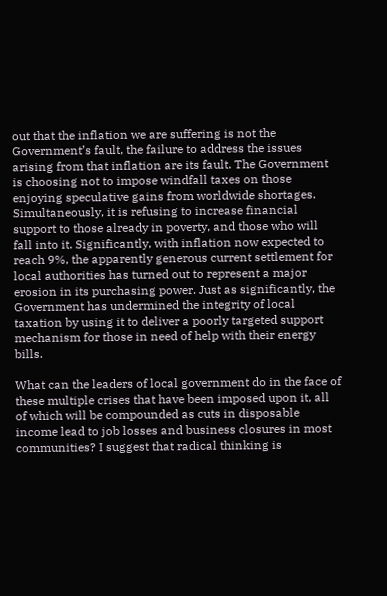out that the inflation we are suffering is not the Government’s fault, the failure to address the issues arising from that inflation are its fault. The Government is choosing not to impose windfall taxes on those enjoying speculative gains from worldwide shortages. Simultaneously, it is refusing to increase financial support to those already in poverty, and those who will fall into it. Significantly, with inflation now expected to reach 9%, the apparently generous current settlement for local authorities has turned out to represent a major erosion in its purchasing power. Just as significantly, the Government has undermined the integrity of local taxation by using it to deliver a poorly targeted support mechanism for those in need of help with their energy bills.

What can the leaders of local government do in the face of these multiple crises that have been imposed upon it, all of which will be compounded as cuts in disposable income lead to job losses and business closures in most communities? I suggest that radical thinking is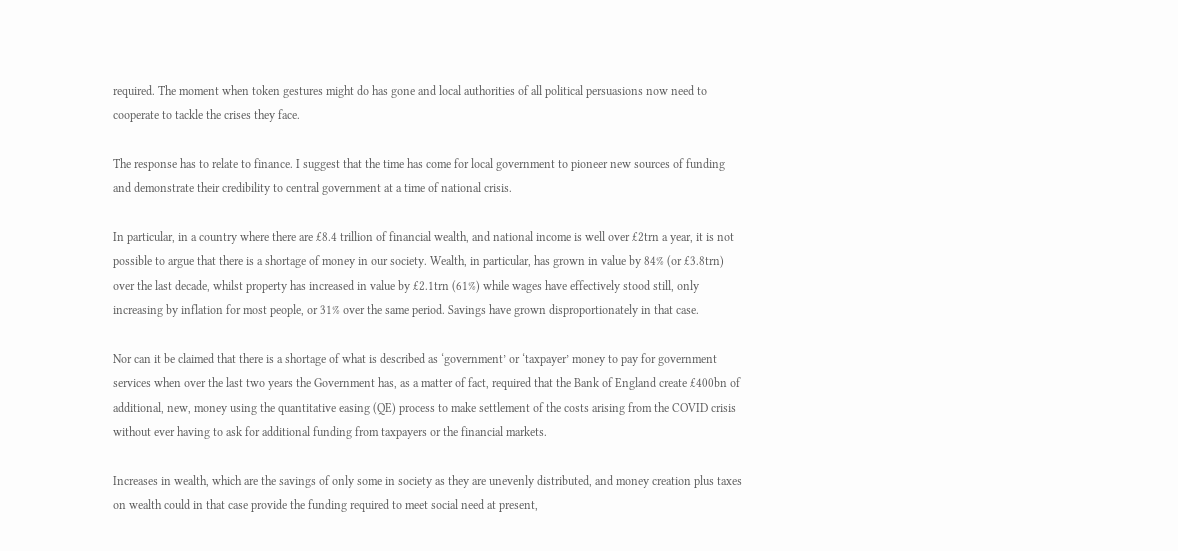required. The moment when token gestures might do has gone and local authorities of all political persuasions now need to cooperate to tackle the crises they face.

The response has to relate to finance. I suggest that the time has come for local government to pioneer new sources of funding and demonstrate their credibility to central government at a time of national crisis.

In particular, in a country where there are £8.4 trillion of financial wealth, and national income is well over £2trn a year, it is not possible to argue that there is a shortage of money in our society. Wealth, in particular, has grown in value by 84% (or £3.8trn) over the last decade, whilst property has increased in value by £2.1trn (61%) while wages have effectively stood still, only increasing by inflation for most people, or 31% over the same period. Savings have grown disproportionately in that case.

Nor can it be claimed that there is a shortage of what is described as ‘government’ or ‘taxpayer’ money to pay for government services when over the last two years the Government has, as a matter of fact, required that the Bank of England create £400bn of additional, new, money using the quantitative easing (QE) process to make settlement of the costs arising from the COVID crisis without ever having to ask for additional funding from taxpayers or the financial markets.

Increases in wealth, which are the savings of only some in society as they are unevenly distributed, and money creation plus taxes on wealth could in that case provide the funding required to meet social need at present,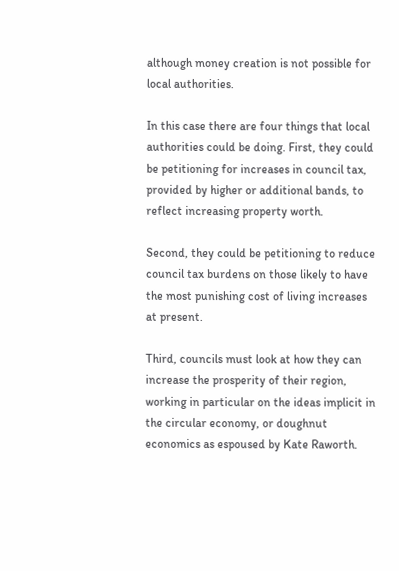although money creation is not possible for local authorities.

In this case there are four things that local authorities could be doing. First, they could be petitioning for increases in council tax, provided by higher or additional bands, to reflect increasing property worth.

Second, they could be petitioning to reduce council tax burdens on those likely to have the most punishing cost of living increases at present.

Third, councils must look at how they can increase the prosperity of their region, working in particular on the ideas implicit in the circular economy, or doughnut economics as espoused by Kate Raworth.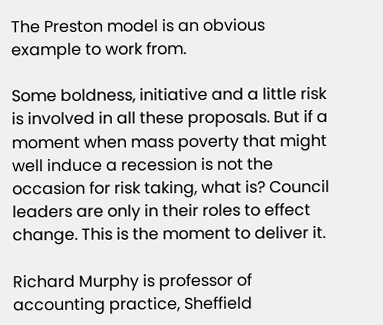The Preston model is an obvious example to work from.

Some boldness, initiative and a little risk is involved in all these proposals. But if a moment when mass poverty that might well induce a recession is not the occasion for risk taking, what is? Council leaders are only in their roles to effect change. This is the moment to deliver it.

Richard Murphy is professor of accounting practice, Sheffield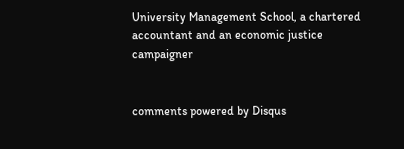University Management School, a chartered accountant and an economic justice campaigner


comments powered by Disqus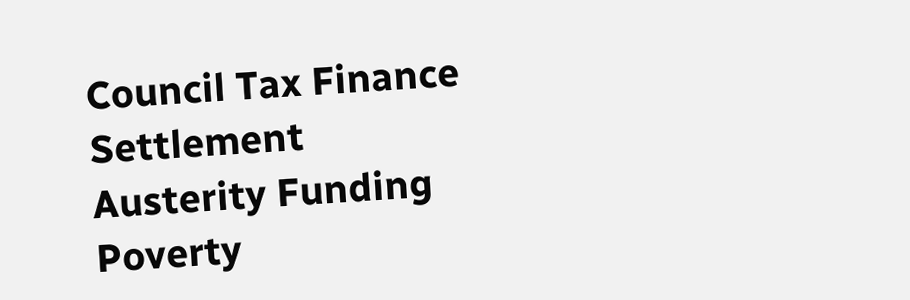Council Tax Finance Settlement Austerity Funding Poverty